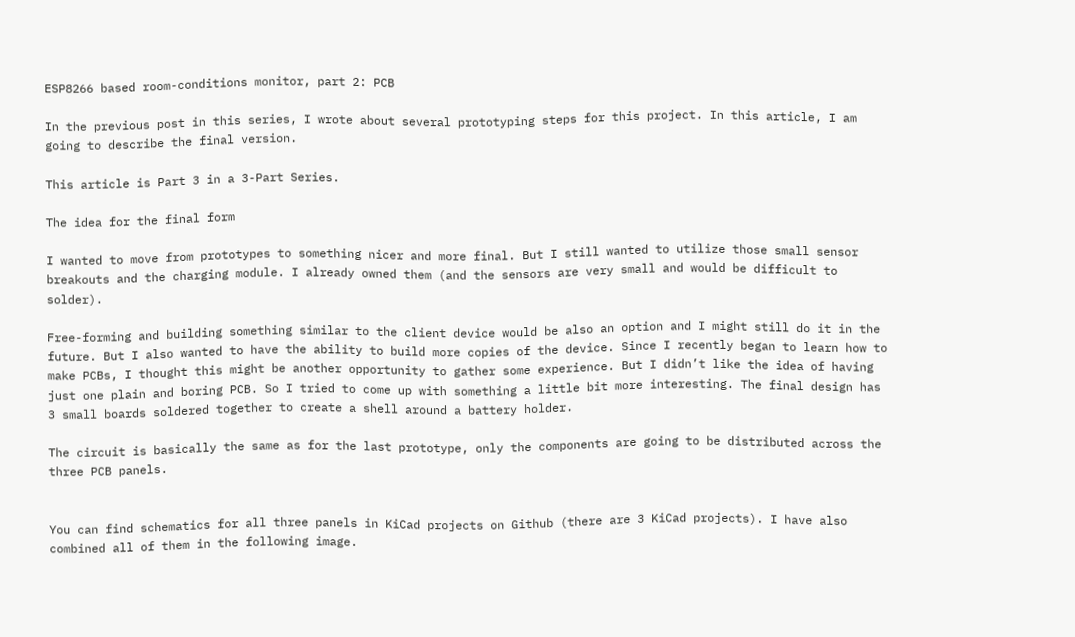ESP8266 based room-conditions monitor, part 2: PCB

In the previous post in this series, I wrote about several prototyping steps for this project. In this article, I am going to describe the final version.

This article is Part 3 in a 3-Part Series.

The idea for the final form

I wanted to move from prototypes to something nicer and more final. But I still wanted to utilize those small sensor breakouts and the charging module. I already owned them (and the sensors are very small and would be difficult to solder).

Free-forming and building something similar to the client device would be also an option and I might still do it in the future. But I also wanted to have the ability to build more copies of the device. Since I recently began to learn how to make PCBs, I thought this might be another opportunity to gather some experience. But I didn’t like the idea of having just one plain and boring PCB. So I tried to come up with something a little bit more interesting. The final design has 3 small boards soldered together to create a shell around a battery holder.

The circuit is basically the same as for the last prototype, only the components are going to be distributed across the three PCB panels.


You can find schematics for all three panels in KiCad projects on Github (there are 3 KiCad projects). I have also combined all of them in the following image.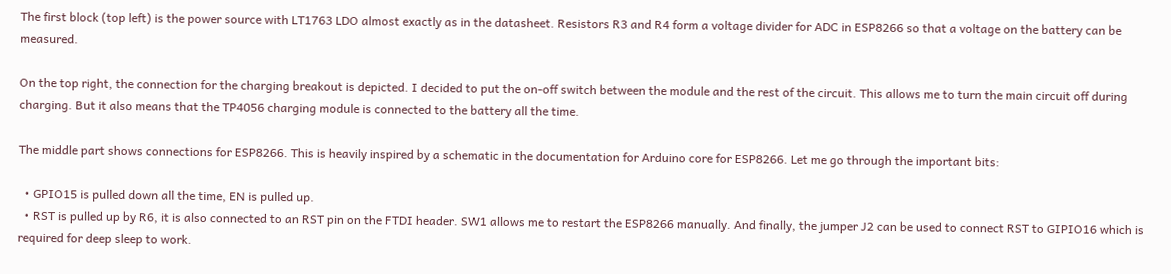The first block (top left) is the power source with LT1763 LDO almost exactly as in the datasheet. Resistors R3 and R4 form a voltage divider for ADC in ESP8266 so that a voltage on the battery can be measured.

On the top right, the connection for the charging breakout is depicted. I decided to put the on-off switch between the module and the rest of the circuit. This allows me to turn the main circuit off during charging. But it also means that the TP4056 charging module is connected to the battery all the time.

The middle part shows connections for ESP8266. This is heavily inspired by a schematic in the documentation for Arduino core for ESP8266. Let me go through the important bits:

  • GPIO15 is pulled down all the time, EN is pulled up.
  • RST is pulled up by R6, it is also connected to an RST pin on the FTDI header. SW1 allows me to restart the ESP8266 manually. And finally, the jumper J2 can be used to connect RST to GIPIO16 which is required for deep sleep to work.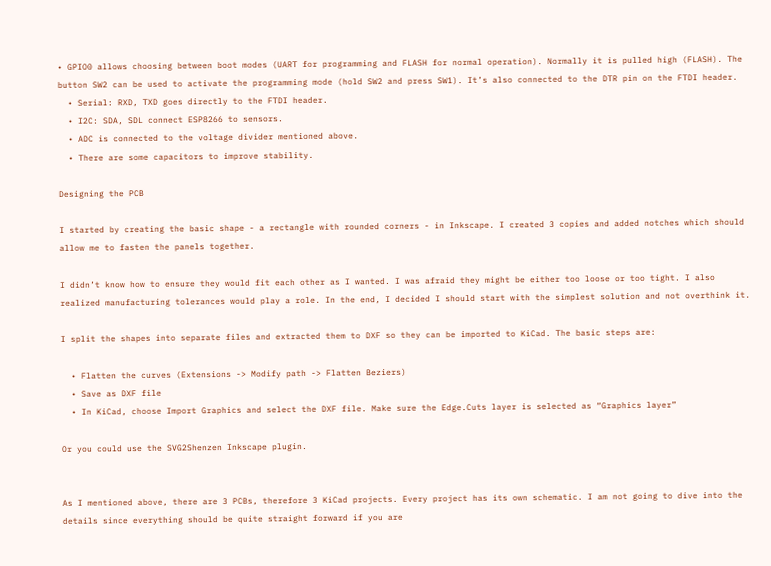• GPIO0 allows choosing between boot modes (UART for programming and FLASH for normal operation). Normally it is pulled high (FLASH). The button SW2 can be used to activate the programming mode (hold SW2 and press SW1). It’s also connected to the DTR pin on the FTDI header.
  • Serial: RXD, TXD goes directly to the FTDI header.
  • I2C: SDA, SDL connect ESP8266 to sensors.
  • ADC is connected to the voltage divider mentioned above.
  • There are some capacitors to improve stability.

Designing the PCB

I started by creating the basic shape - a rectangle with rounded corners - in Inkscape. I created 3 copies and added notches which should allow me to fasten the panels together.

I didn’t know how to ensure they would fit each other as I wanted. I was afraid they might be either too loose or too tight. I also realized manufacturing tolerances would play a role. In the end, I decided I should start with the simplest solution and not overthink it.

I split the shapes into separate files and extracted them to DXF so they can be imported to KiCad. The basic steps are:

  • Flatten the curves (Extensions -> Modify path -> Flatten Beziers)
  • Save as DXF file
  • In KiCad, choose Import Graphics and select the DXF file. Make sure the Edge.Cuts layer is selected as “Graphics layer”

Or you could use the SVG2Shenzen Inkscape plugin.


As I mentioned above, there are 3 PCBs, therefore 3 KiCad projects. Every project has its own schematic. I am not going to dive into the details since everything should be quite straight forward if you are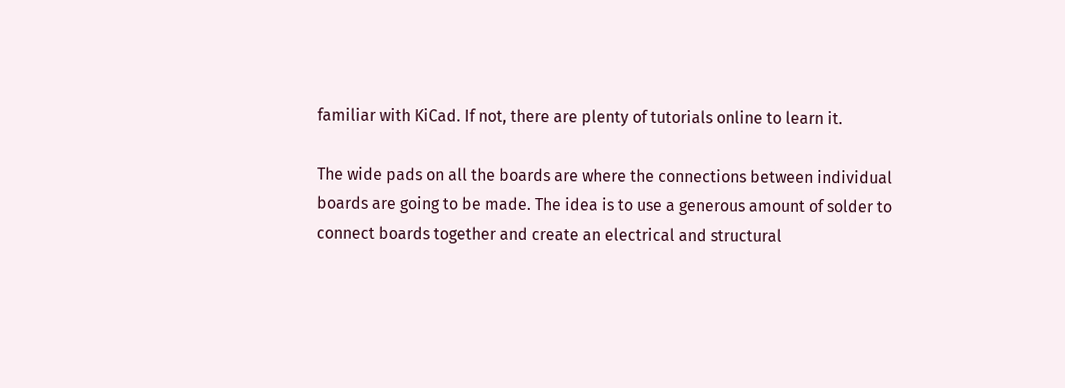familiar with KiCad. If not, there are plenty of tutorials online to learn it.

The wide pads on all the boards are where the connections between individual boards are going to be made. The idea is to use a generous amount of solder to connect boards together and create an electrical and structural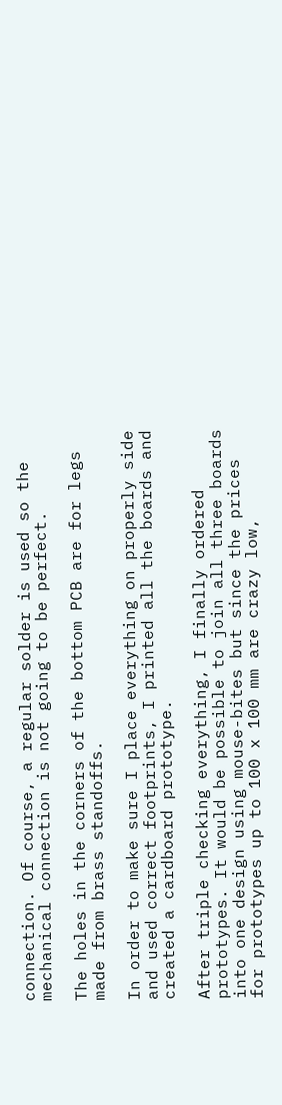connection. Of course, a regular solder is used so the mechanical connection is not going to be perfect.

The holes in the corners of the bottom PCB are for legs made from brass standoffs.

In order to make sure I place everything on properly side and used correct footprints, I printed all the boards and created a cardboard prototype.

After triple checking everything, I finally ordered prototypes. It would be possible to join all three boards into one design using mouse-bites but since the prices for prototypes up to 100 x 100 mm are crazy low,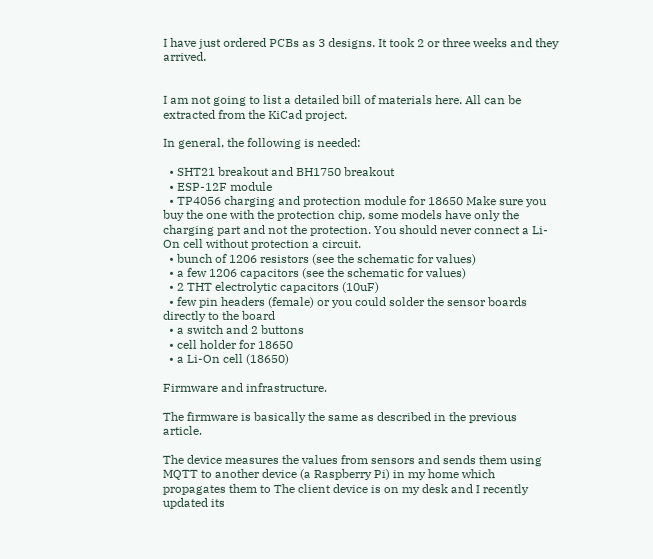I have just ordered PCBs as 3 designs. It took 2 or three weeks and they arrived.


I am not going to list a detailed bill of materials here. All can be extracted from the KiCad project.

In general, the following is needed:

  • SHT21 breakout and BH1750 breakout
  • ESP-12F module
  • TP4056 charging and protection module for 18650 Make sure you buy the one with the protection chip, some models have only the charging part and not the protection. You should never connect a Li-On cell without protection a circuit.
  • bunch of 1206 resistors (see the schematic for values)
  • a few 1206 capacitors (see the schematic for values)
  • 2 THT electrolytic capacitors (10uF)
  • few pin headers (female) or you could solder the sensor boards directly to the board
  • a switch and 2 buttons
  • cell holder for 18650
  • a Li-On cell (18650)

Firmware and infrastructure.

The firmware is basically the same as described in the previous article.

The device measures the values from sensors and sends them using MQTT to another device (a Raspberry Pi) in my home which propagates them to The client device is on my desk and I recently updated its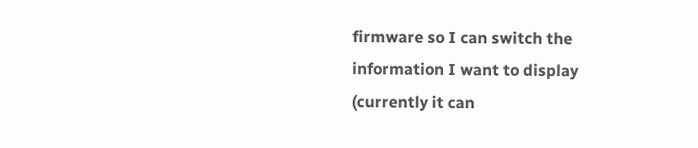firmware so I can switch the information I want to display (currently it can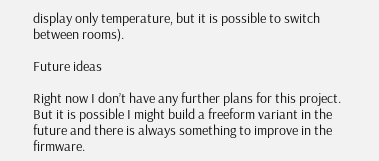display only temperature, but it is possible to switch between rooms).

Future ideas

Right now I don’t have any further plans for this project. But it is possible I might build a freeform variant in the future and there is always something to improve in the firmware.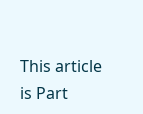This article is Part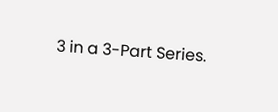3 in a 3-Part Series.